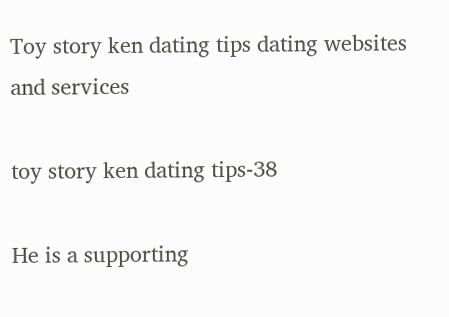Toy story ken dating tips dating websites and services

toy story ken dating tips-38

He is a supporting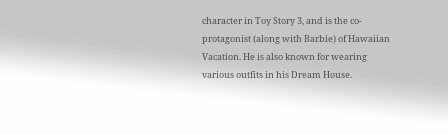character in Toy Story 3, and is the co-protagonist (along with Barbie) of Hawaiian Vacation. He is also known for wearing various outfits in his Dream House.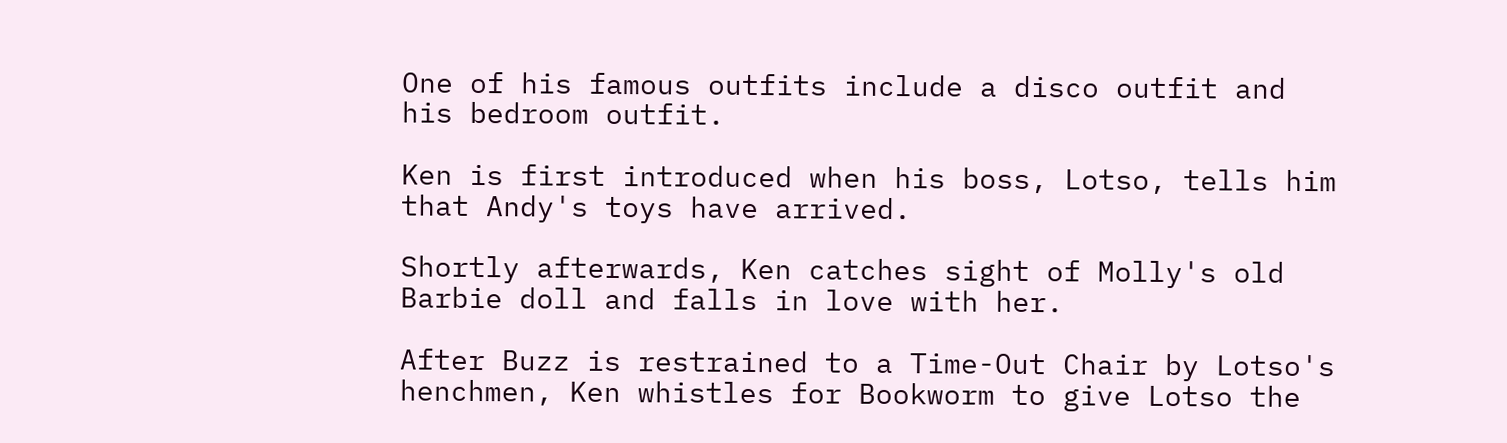One of his famous outfits include a disco outfit and his bedroom outfit.

Ken is first introduced when his boss, Lotso, tells him that Andy's toys have arrived.

Shortly afterwards, Ken catches sight of Molly's old Barbie doll and falls in love with her.

After Buzz is restrained to a Time-Out Chair by Lotso's henchmen, Ken whistles for Bookworm to give Lotso the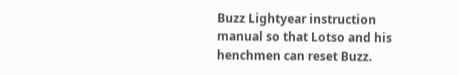Buzz Lightyear instruction manual so that Lotso and his henchmen can reset Buzz.